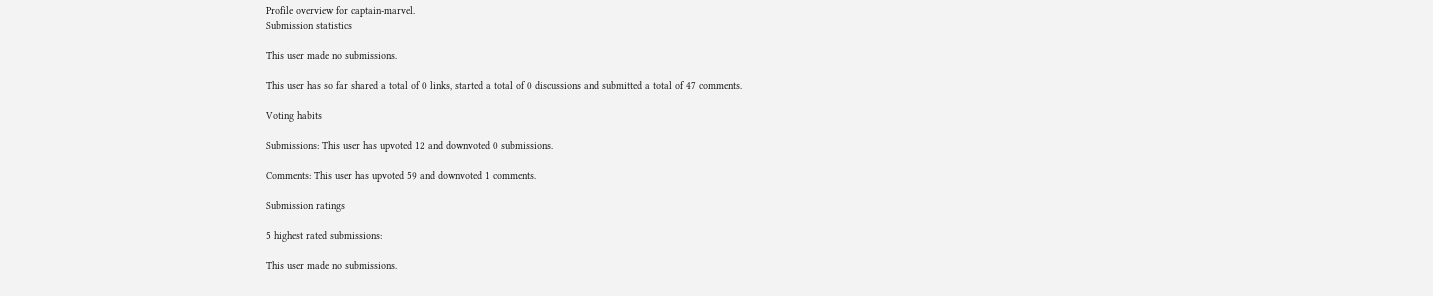Profile overview for captain-marvel.
Submission statistics

This user made no submissions.

This user has so far shared a total of 0 links, started a total of 0 discussions and submitted a total of 47 comments.

Voting habits

Submissions: This user has upvoted 12 and downvoted 0 submissions.

Comments: This user has upvoted 59 and downvoted 1 comments.

Submission ratings

5 highest rated submissions:

This user made no submissions.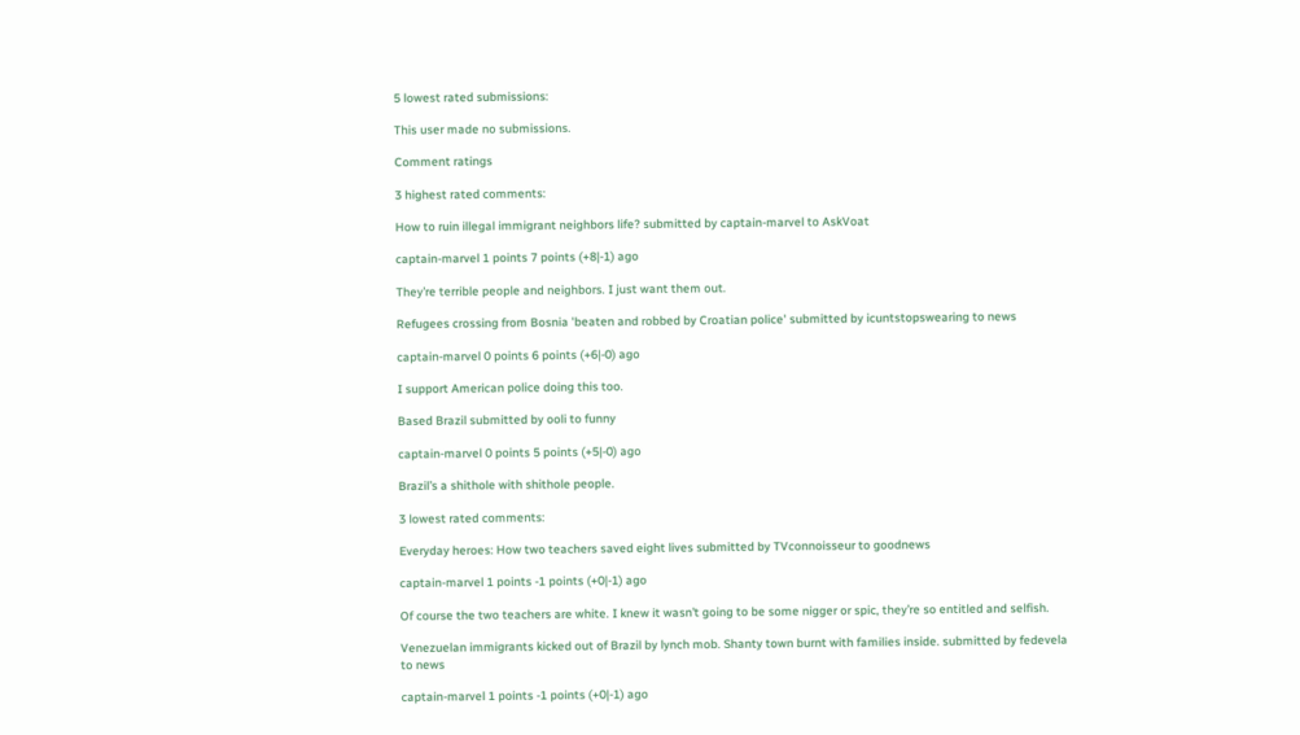5 lowest rated submissions:

This user made no submissions.

Comment ratings

3 highest rated comments:

How to ruin illegal immigrant neighbors life? submitted by captain-marvel to AskVoat

captain-marvel 1 points 7 points (+8|-1) ago

They’re terrible people and neighbors. I just want them out.

Refugees crossing from Bosnia 'beaten and robbed by Croatian police' submitted by icuntstopswearing to news

captain-marvel 0 points 6 points (+6|-0) ago

I support American police doing this too.

Based Brazil submitted by ooli to funny

captain-marvel 0 points 5 points (+5|-0) ago

Brazil’s a shithole with shithole people.

3 lowest rated comments:

Everyday heroes: How two teachers saved eight lives submitted by TVconnoisseur to goodnews

captain-marvel 1 points -1 points (+0|-1) ago

Of course the two teachers are white. I knew it wasn’t going to be some nigger or spic, they’re so entitled and selfish.

Venezuelan immigrants kicked out of Brazil by lynch mob. Shanty town burnt with families inside. submitted by fedevela to news

captain-marvel 1 points -1 points (+0|-1) ago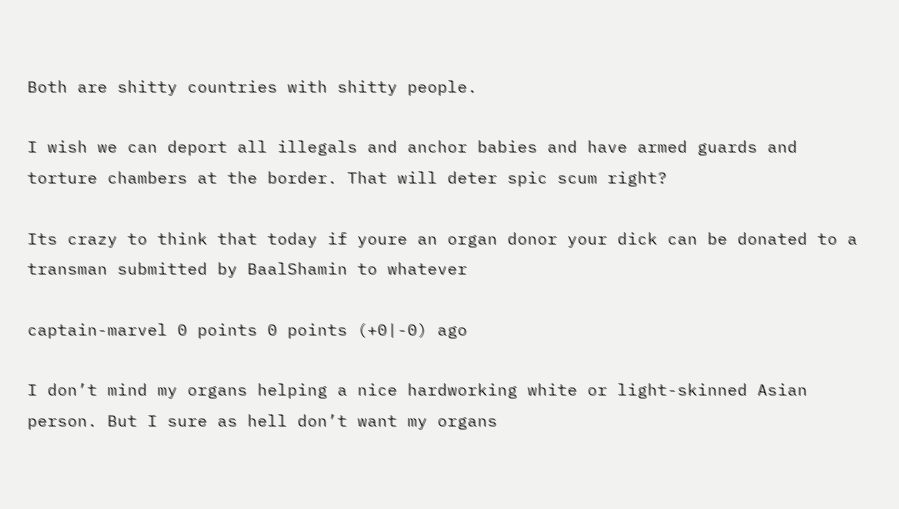Both are shitty countries with shitty people.

I wish we can deport all illegals and anchor babies and have armed guards and torture chambers at the border. That will deter spic scum right?

Its crazy to think that today if youre an organ donor your dick can be donated to a transman submitted by BaalShamin to whatever

captain-marvel 0 points 0 points (+0|-0) ago

I don’t mind my organs helping a nice hardworking white or light-skinned Asian person. But I sure as hell don’t want my organs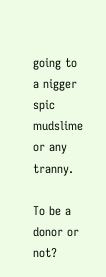going to a nigger spic mudslime or any tranny.

To be a donor or not?